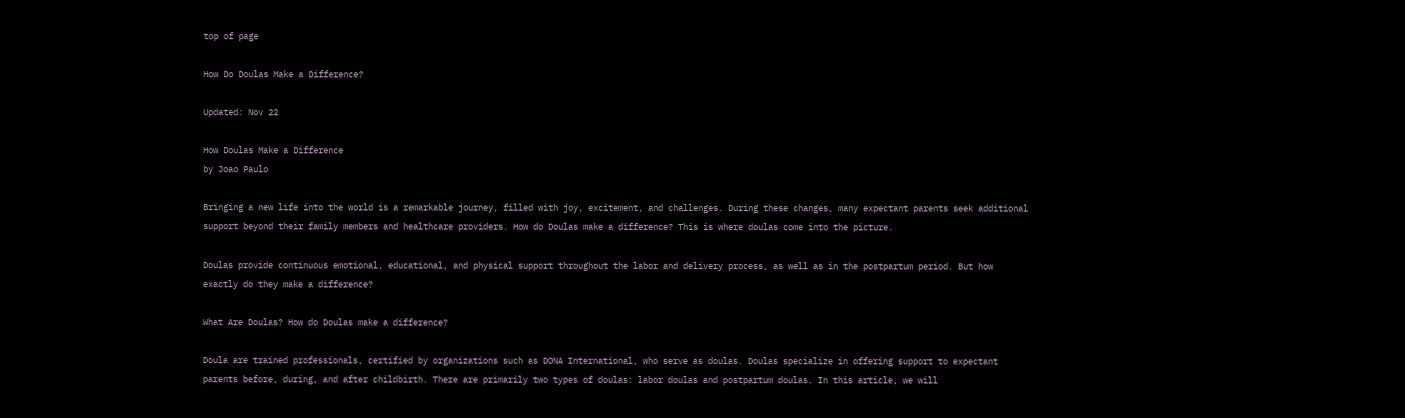top of page

How Do Doulas Make a Difference?

Updated: Nov 22

How Doulas Make a Difference
by Joao Paulo

Bringing a new life into the world is a remarkable journey, filled with joy, excitement, and challenges. During these changes, many expectant parents seek additional support beyond their family members and healthcare providers. How do Doulas make a difference? This is where doulas come into the picture.

Doulas provide continuous emotional, educational, and physical support throughout the labor and delivery process, as well as in the postpartum period. But how exactly do they make a difference?

What Are Doulas? How do Doulas make a difference?

Doula are trained professionals, certified by organizations such as DONA International, who serve as doulas. Doulas specialize in offering support to expectant parents before, during, and after childbirth. There are primarily two types of doulas: labor doulas and postpartum doulas. In this article, we will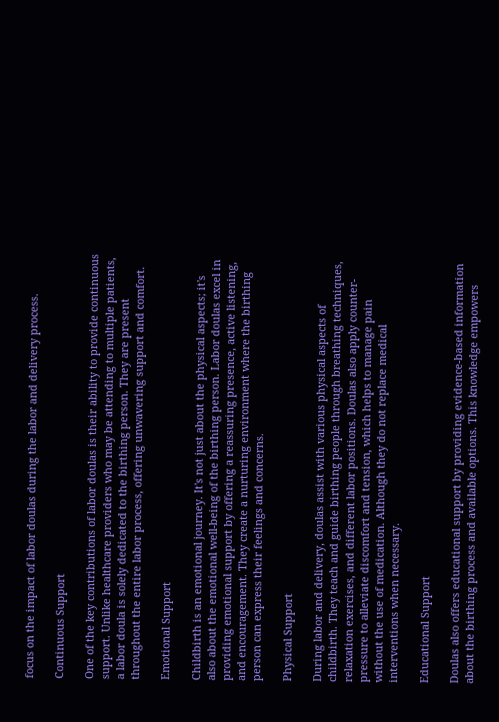focus on the impact of labor doulas during the labor and delivery process.

Continuous Support

One of the key contributions of labor doulas is their ability to provide continuous support. Unlike healthcare providers who may be attending to multiple patients, a labor doula is solely dedicated to the birthing person. They are present throughout the entire labor process, offering unwavering support and comfort.

Emotional Support

Childbirth is an emotional journey. It's not just about the physical aspects; it's also about the emotional well-being of the birthing person. Labor doulas excel in providing emotional support by offering a reassuring presence, active listening, and encouragement. They create a nurturing environment where the birthing person can express their feelings and concerns.

Physical Support

During labor and delivery, doulas assist with various physical aspects of childbirth. They teach and guide birthing people through breathing techniques, relaxation exercises, and different labor positions. Doulas also apply counter-pressure to alleviate discomfort and tension, which helps to manage pain without the use of medication. Although they do not replace medical interventions when necessary.

Educational Support

Doulas also offers educational support by providing evidence-based information about the birthing process and available options. This knowledge empowers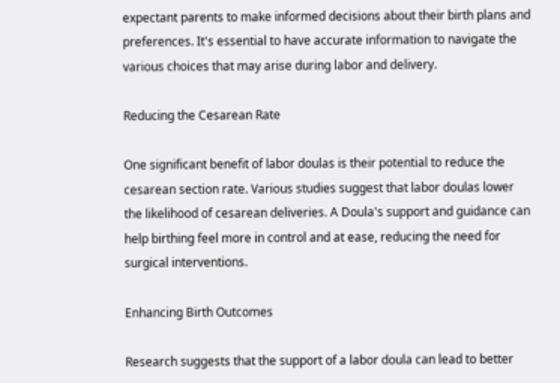expectant parents to make informed decisions about their birth plans and preferences. It's essential to have accurate information to navigate the various choices that may arise during labor and delivery.

Reducing the Cesarean Rate

One significant benefit of labor doulas is their potential to reduce the cesarean section rate. Various studies suggest that labor doulas lower the likelihood of cesarean deliveries. A Doula's support and guidance can help birthing feel more in control and at ease, reducing the need for surgical interventions.

Enhancing Birth Outcomes

Research suggests that the support of a labor doula can lead to better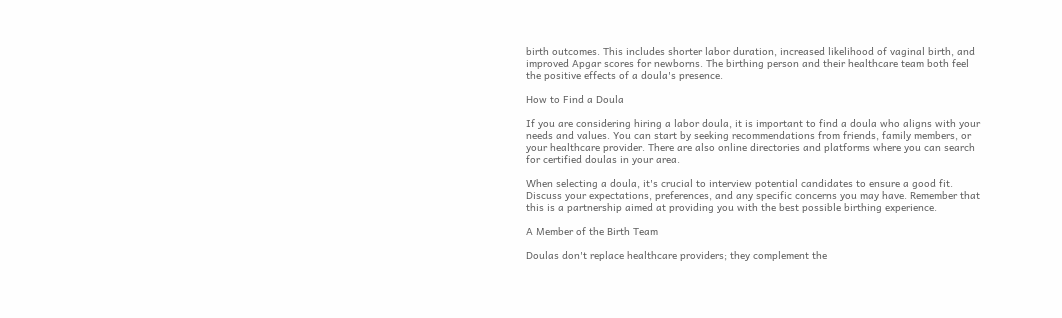birth outcomes. This includes shorter labor duration, increased likelihood of vaginal birth, and improved Apgar scores for newborns. The birthing person and their healthcare team both feel the positive effects of a doula's presence.

How to Find a Doula

If you are considering hiring a labor doula, it is important to find a doula who aligns with your needs and values. You can start by seeking recommendations from friends, family members, or your healthcare provider. There are also online directories and platforms where you can search for certified doulas in your area.

When selecting a doula, it's crucial to interview potential candidates to ensure a good fit. Discuss your expectations, preferences, and any specific concerns you may have. Remember that this is a partnership aimed at providing you with the best possible birthing experience.

A Member of the Birth Team

Doulas don't replace healthcare providers; they complement the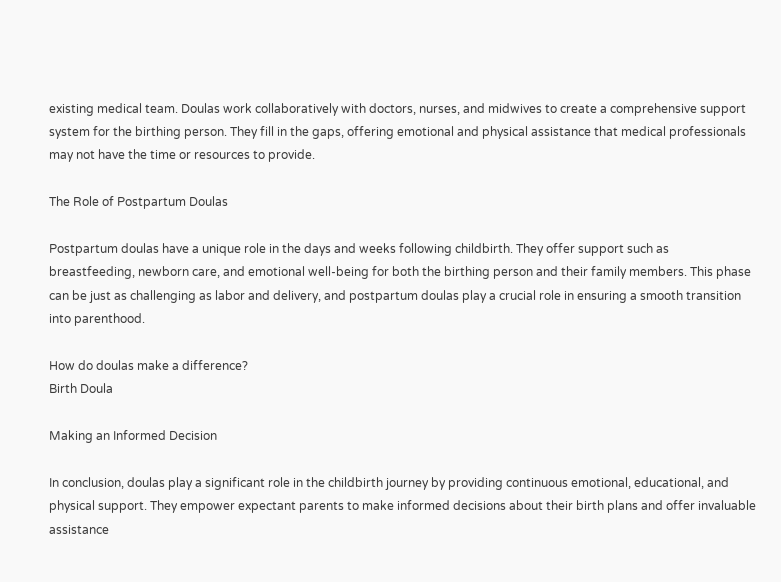existing medical team. Doulas work collaboratively with doctors, nurses, and midwives to create a comprehensive support system for the birthing person. They fill in the gaps, offering emotional and physical assistance that medical professionals may not have the time or resources to provide.

The Role of Postpartum Doulas

Postpartum doulas have a unique role in the days and weeks following childbirth. They offer support such as breastfeeding, newborn care, and emotional well-being for both the birthing person and their family members. This phase can be just as challenging as labor and delivery, and postpartum doulas play a crucial role in ensuring a smooth transition into parenthood.

How do doulas make a difference?
Birth Doula

Making an Informed Decision

In conclusion, doulas play a significant role in the childbirth journey by providing continuous emotional, educational, and physical support. They empower expectant parents to make informed decisions about their birth plans and offer invaluable assistance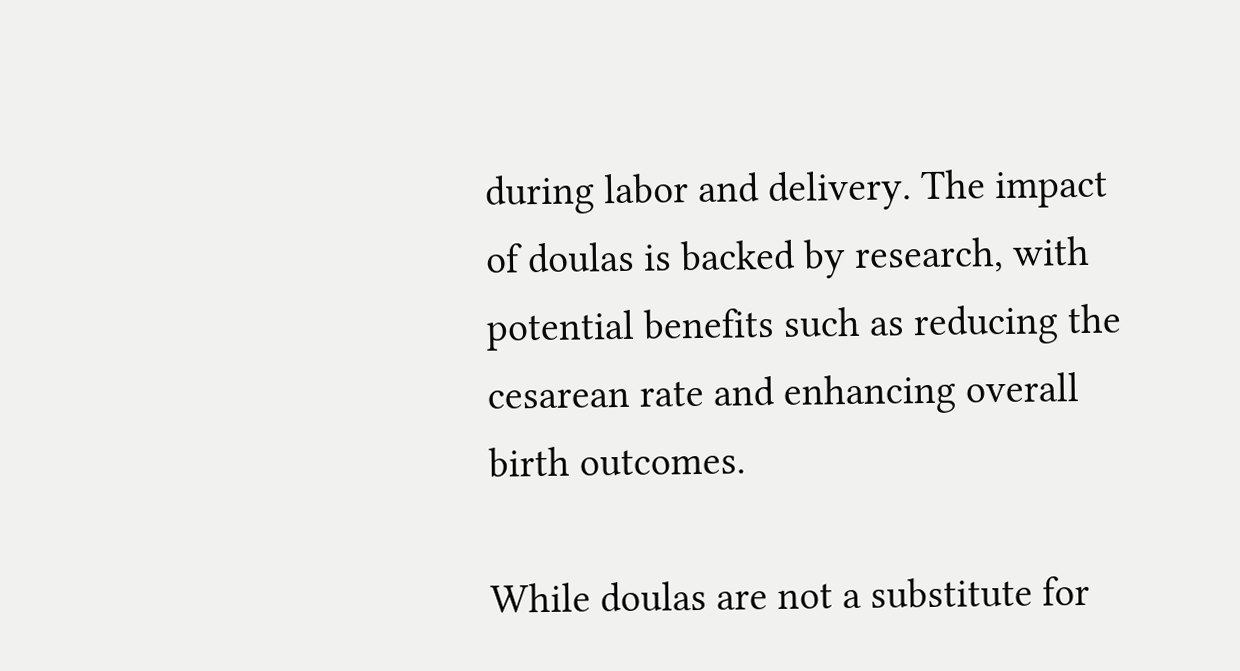during labor and delivery. The impact of doulas is backed by research, with potential benefits such as reducing the cesarean rate and enhancing overall birth outcomes.

While doulas are not a substitute for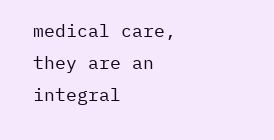medical care, they are an integral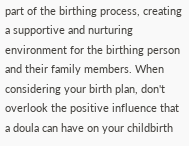part of the birthing process, creating a supportive and nurturing environment for the birthing person and their family members. When considering your birth plan, don't overlook the positive influence that a doula can have on your childbirth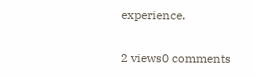experience.

2 views0 comments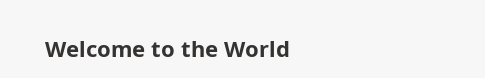Welcome to the World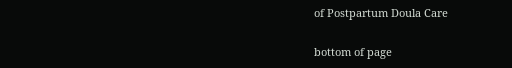of Postpartum Doula Care

bottom of page